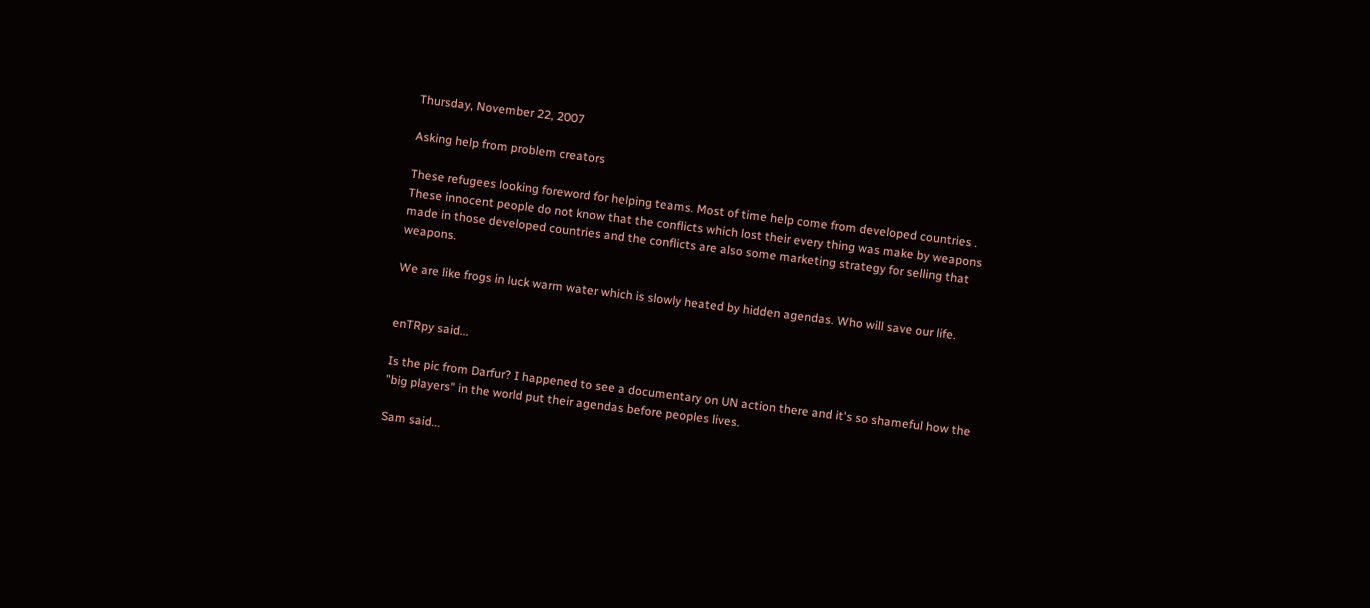Thursday, November 22, 2007

Asking help from problem creators

These refugees looking foreword for helping teams. Most of time help come from developed countries . These innocent people do not know that the conflicts which lost their every thing was make by weapons made in those developed countries and the conflicts are also some marketing strategy for selling that weapons.

We are like frogs in luck warm water which is slowly heated by hidden agendas. Who will save our life.


enTRpy said...

Is the pic from Darfur? I happened to see a documentary on UN action there and it's so shameful how the "big players" in the world put their agendas before peoples lives.

Sam said...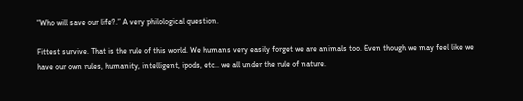“Who will save our life?.” A very philological question.

Fittest survive. That is the rule of this world. We humans very easily forget we are animals too. Even though we may feel like we have our own rules, humanity, intelligent, ipods, etc.. we all under the rule of nature.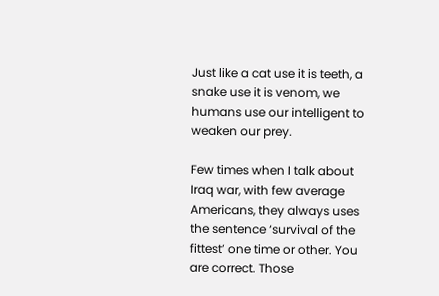Just like a cat use it is teeth, a snake use it is venom, we humans use our intelligent to weaken our prey.

Few times when I talk about Iraq war, with few average Americans, they always uses the sentence ‘survival of the fittest’ one time or other. You are correct. Those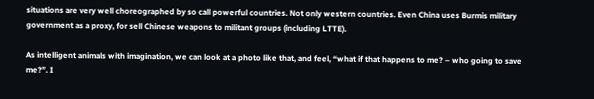situations are very well choreographed by so call powerful countries. Not only western countries. Even China uses Burmis military government as a proxy, for sell Chinese weapons to militant groups (including LTTE).

As intelligent animals with imagination, we can look at a photo like that, and feel, “what if that happens to me? – who going to save me?”. I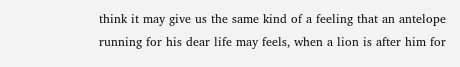think it may give us the same kind of a feeling that an antelope running for his dear life may feels, when a lion is after him for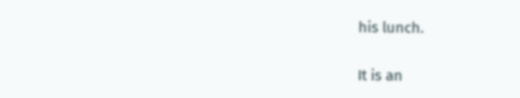his lunch.

It is an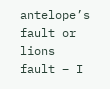antelope’s fault or lions fault – I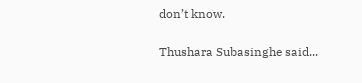don’t know.

Thushara Subasinghe said...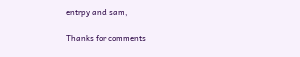entrpy and sam,

Thanks for comments